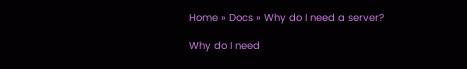Home » Docs » Why do I need a server?

Why do I need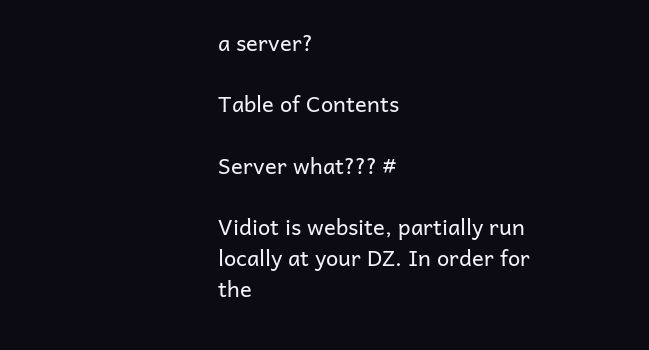a server?

Table of Contents

Server what??? #

Vidiot is website, partially run locally at your DZ. In order for the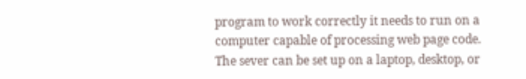program to work correctly it needs to run on a computer capable of processing web page code. The sever can be set up on a laptop, desktop, or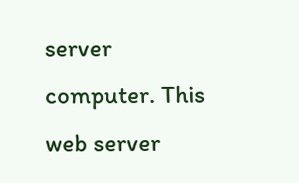server computer. This web server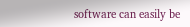software can easily be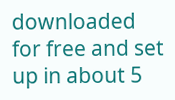downloaded for free and set up in about 5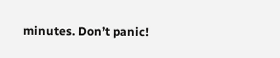minutes. Don’t panic!